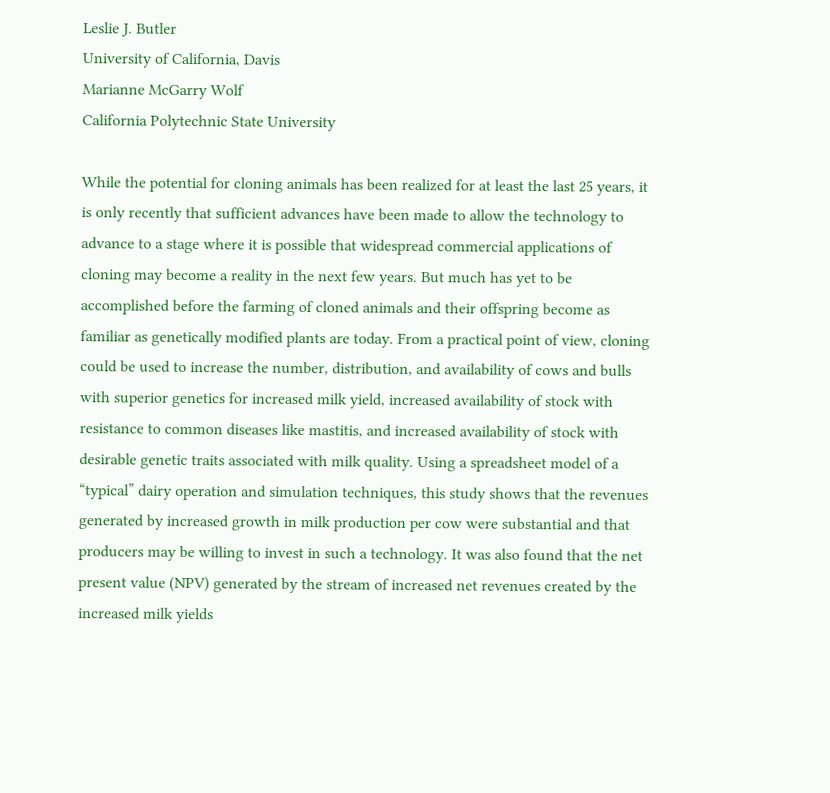Leslie J. Butler
University of California, Davis
Marianne McGarry Wolf
California Polytechnic State University

While the potential for cloning animals has been realized for at least the last 25 years, it is only recently that sufficient advances have been made to allow the technology to advance to a stage where it is possible that widespread commercial applications of cloning may become a reality in the next few years. But much has yet to be accomplished before the farming of cloned animals and their offspring become as familiar as genetically modified plants are today. From a practical point of view, cloning could be used to increase the number, distribution, and availability of cows and bulls with superior genetics for increased milk yield, increased availability of stock with resistance to common diseases like mastitis, and increased availability of stock with desirable genetic traits associated with milk quality. Using a spreadsheet model of a “typical” dairy operation and simulation techniques, this study shows that the revenues generated by increased growth in milk production per cow were substantial and that producers may be willing to invest in such a technology. It was also found that the net present value (NPV) generated by the stream of increased net revenues created by the increased milk yields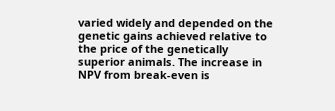varied widely and depended on the genetic gains achieved relative to the price of the genetically superior animals. The increase in NPV from break-even is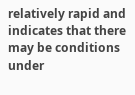relatively rapid and indicates that there may be conditions under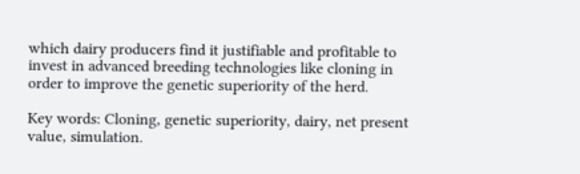which dairy producers find it justifiable and profitable to invest in advanced breeding technologies like cloning in order to improve the genetic superiority of the herd.

Key words: Cloning, genetic superiority, dairy, net present value, simulation.